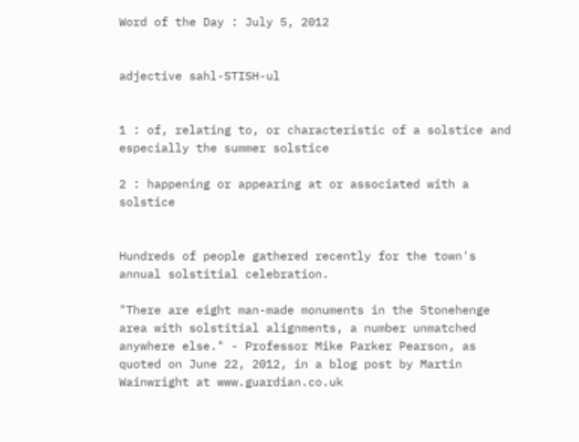Word of the Day : July 5, 2012


adjective sahl-STISH-ul


1 : of, relating to, or characteristic of a solstice and especially the summer solstice

2 : happening or appearing at or associated with a solstice


Hundreds of people gathered recently for the town's annual solstitial celebration.

"There are eight man-made monuments in the Stonehenge area with solstitial alignments, a number unmatched anywhere else." - Professor Mike Parker Pearson, as quoted on June 22, 2012, in a blog post by Martin Wainwright at www.guardian.co.uk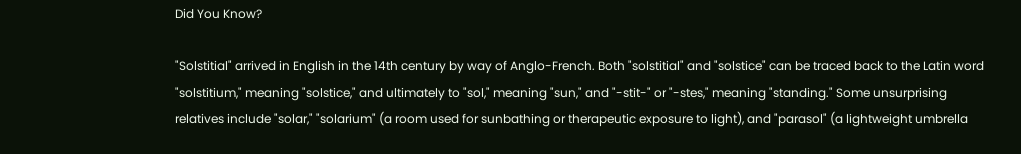Did You Know?

"Solstitial" arrived in English in the 14th century by way of Anglo-French. Both "solstitial" and "solstice" can be traced back to the Latin word "solstitium," meaning "solstice," and ultimately to "sol," meaning "sun," and "-stit-" or "-stes," meaning "standing." Some unsurprising relatives include "solar," "solarium" (a room used for sunbathing or therapeutic exposure to light), and "parasol" (a lightweight umbrella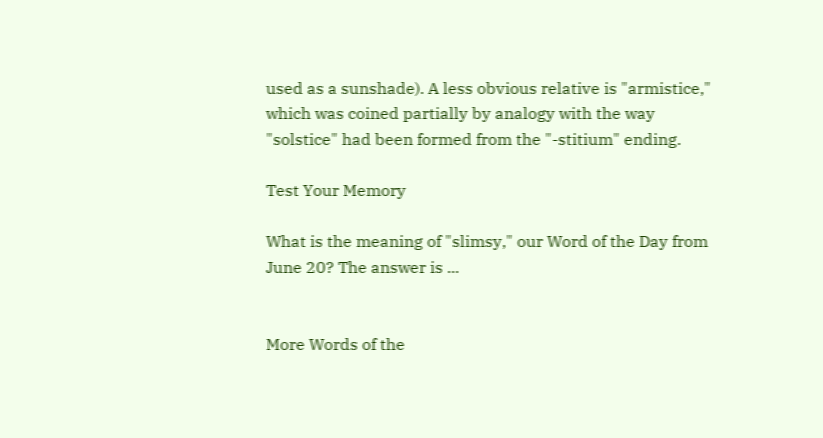used as a sunshade). A less obvious relative is "armistice," which was coined partially by analogy with the way "solstice" had been formed from the "-stitium" ending.

Test Your Memory

What is the meaning of "slimsy," our Word of the Day from June 20? The answer is ...


More Words of the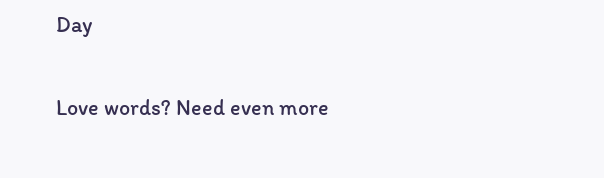Day

Love words? Need even more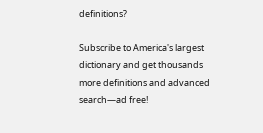definitions?

Subscribe to America's largest dictionary and get thousands more definitions and advanced search—ad free!